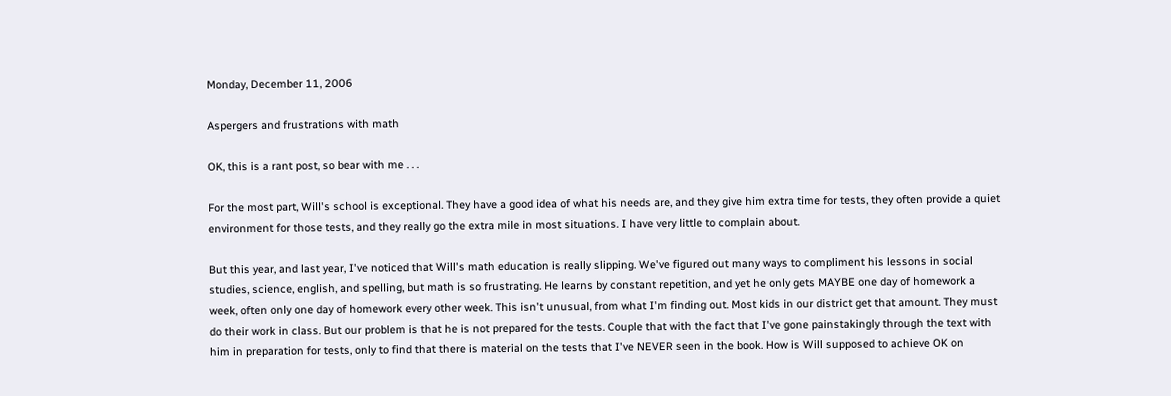Monday, December 11, 2006

Aspergers and frustrations with math

OK, this is a rant post, so bear with me . . .

For the most part, Will's school is exceptional. They have a good idea of what his needs are, and they give him extra time for tests, they often provide a quiet environment for those tests, and they really go the extra mile in most situations. I have very little to complain about.

But this year, and last year, I've noticed that Will's math education is really slipping. We've figured out many ways to compliment his lessons in social studies, science, english, and spelling, but math is so frustrating. He learns by constant repetition, and yet he only gets MAYBE one day of homework a week, often only one day of homework every other week. This isn't unusual, from what I'm finding out. Most kids in our district get that amount. They must do their work in class. But our problem is that he is not prepared for the tests. Couple that with the fact that I've gone painstakingly through the text with him in preparation for tests, only to find that there is material on the tests that I've NEVER seen in the book. How is Will supposed to achieve OK on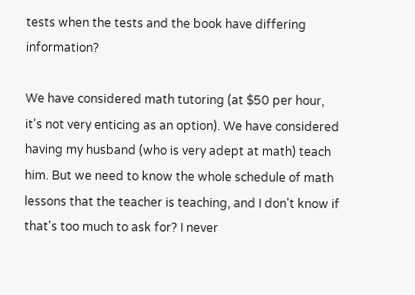tests when the tests and the book have differing information?

We have considered math tutoring (at $50 per hour, it's not very enticing as an option). We have considered having my husband (who is very adept at math) teach him. But we need to know the whole schedule of math lessons that the teacher is teaching, and I don't know if that's too much to ask for? I never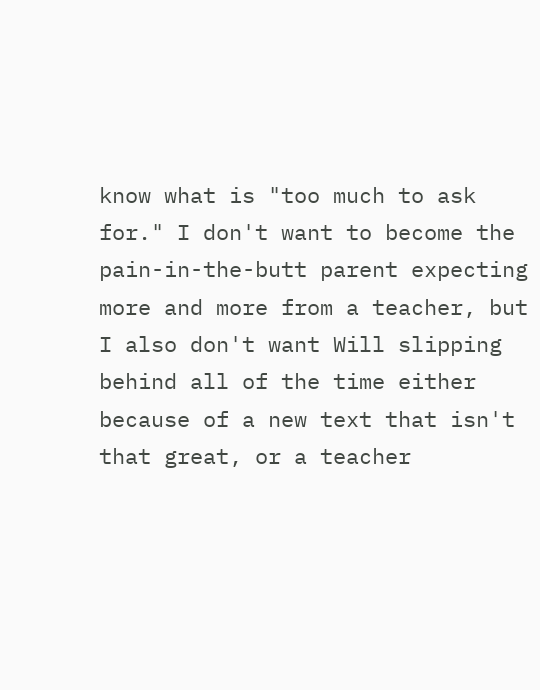know what is "too much to ask for." I don't want to become the pain-in-the-butt parent expecting more and more from a teacher, but I also don't want Will slipping behind all of the time either because of a new text that isn't that great, or a teacher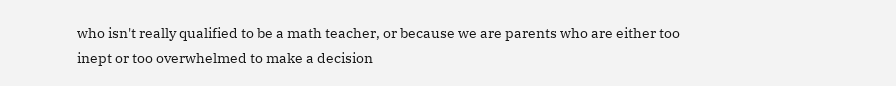who isn't really qualified to be a math teacher, or because we are parents who are either too inept or too overwhelmed to make a decision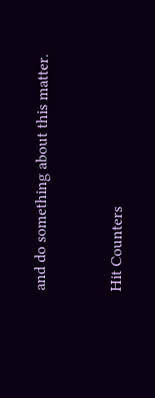and do something about this matter.



Hit Counters